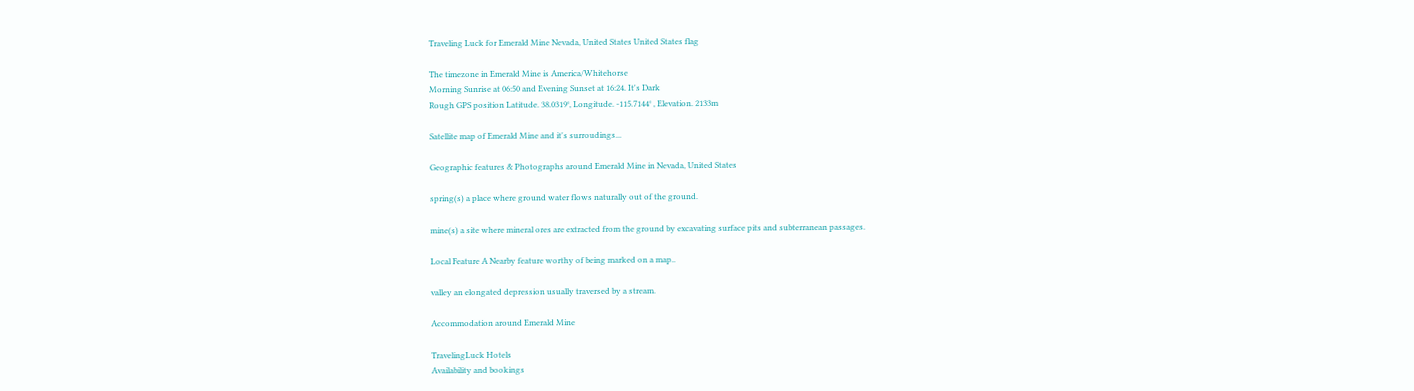Traveling Luck for Emerald Mine Nevada, United States United States flag

The timezone in Emerald Mine is America/Whitehorse
Morning Sunrise at 06:50 and Evening Sunset at 16:24. It's Dark
Rough GPS position Latitude. 38.0319°, Longitude. -115.7144° , Elevation. 2133m

Satellite map of Emerald Mine and it's surroudings...

Geographic features & Photographs around Emerald Mine in Nevada, United States

spring(s) a place where ground water flows naturally out of the ground.

mine(s) a site where mineral ores are extracted from the ground by excavating surface pits and subterranean passages.

Local Feature A Nearby feature worthy of being marked on a map..

valley an elongated depression usually traversed by a stream.

Accommodation around Emerald Mine

TravelingLuck Hotels
Availability and bookings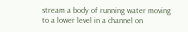stream a body of running water moving to a lower level in a channel on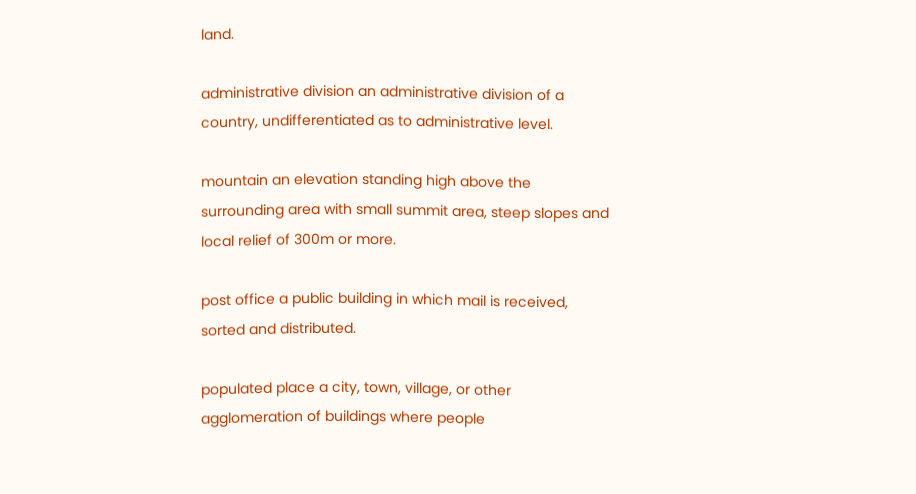land.

administrative division an administrative division of a country, undifferentiated as to administrative level.

mountain an elevation standing high above the surrounding area with small summit area, steep slopes and local relief of 300m or more.

post office a public building in which mail is received, sorted and distributed.

populated place a city, town, village, or other agglomeration of buildings where people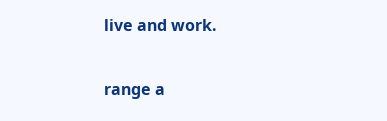live and work.

range a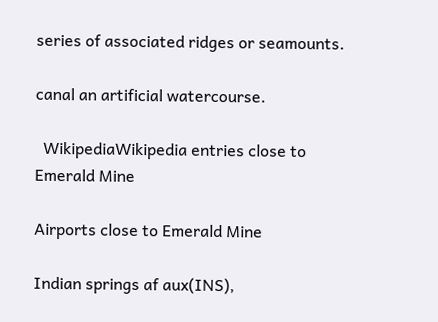series of associated ridges or seamounts.

canal an artificial watercourse.

  WikipediaWikipedia entries close to Emerald Mine

Airports close to Emerald Mine

Indian springs af aux(INS),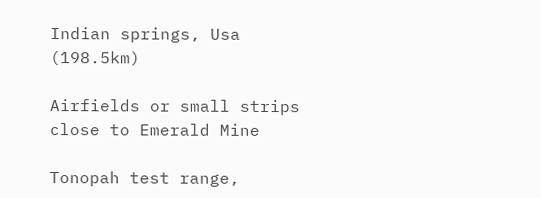Indian springs, Usa (198.5km)

Airfields or small strips close to Emerald Mine

Tonopah test range,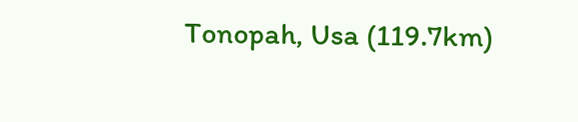Tonopah, Usa (119.7km)